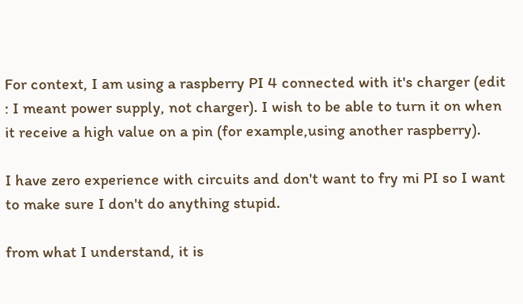For context, I am using a raspberry PI 4 connected with it's charger (edit : I meant power supply, not charger). I wish to be able to turn it on when it receive a high value on a pin (for example,using another raspberry).

I have zero experience with circuits and don't want to fry mi PI so I want to make sure I don't do anything stupid.

from what I understand, it is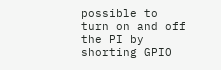possible to turn on and off the PI by shorting GPIO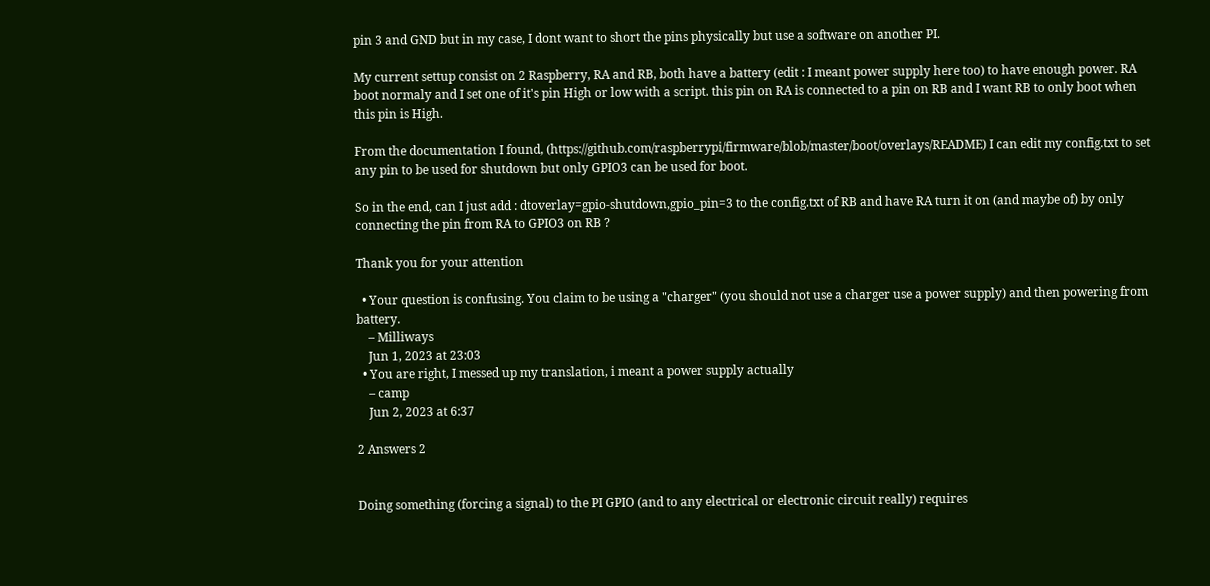pin 3 and GND but in my case, I dont want to short the pins physically but use a software on another PI.

My current settup consist on 2 Raspberry, RA and RB, both have a battery (edit : I meant power supply here too) to have enough power. RA boot normaly and I set one of it's pin High or low with a script. this pin on RA is connected to a pin on RB and I want RB to only boot when this pin is High.

From the documentation I found, (https://github.com/raspberrypi/firmware/blob/master/boot/overlays/README) I can edit my config.txt to set any pin to be used for shutdown but only GPIO3 can be used for boot.

So in the end, can I just add : dtoverlay=gpio-shutdown,gpio_pin=3 to the config.txt of RB and have RA turn it on (and maybe of) by only connecting the pin from RA to GPIO3 on RB ?

Thank you for your attention

  • Your question is confusing. You claim to be using a "charger" (you should not use a charger use a power supply) and then powering from battery.
    – Milliways
    Jun 1, 2023 at 23:03
  • You are right, I messed up my translation, i meant a power supply actually
    – camp
    Jun 2, 2023 at 6:37

2 Answers 2


Doing something (forcing a signal) to the PI GPIO (and to any electrical or electronic circuit really) requires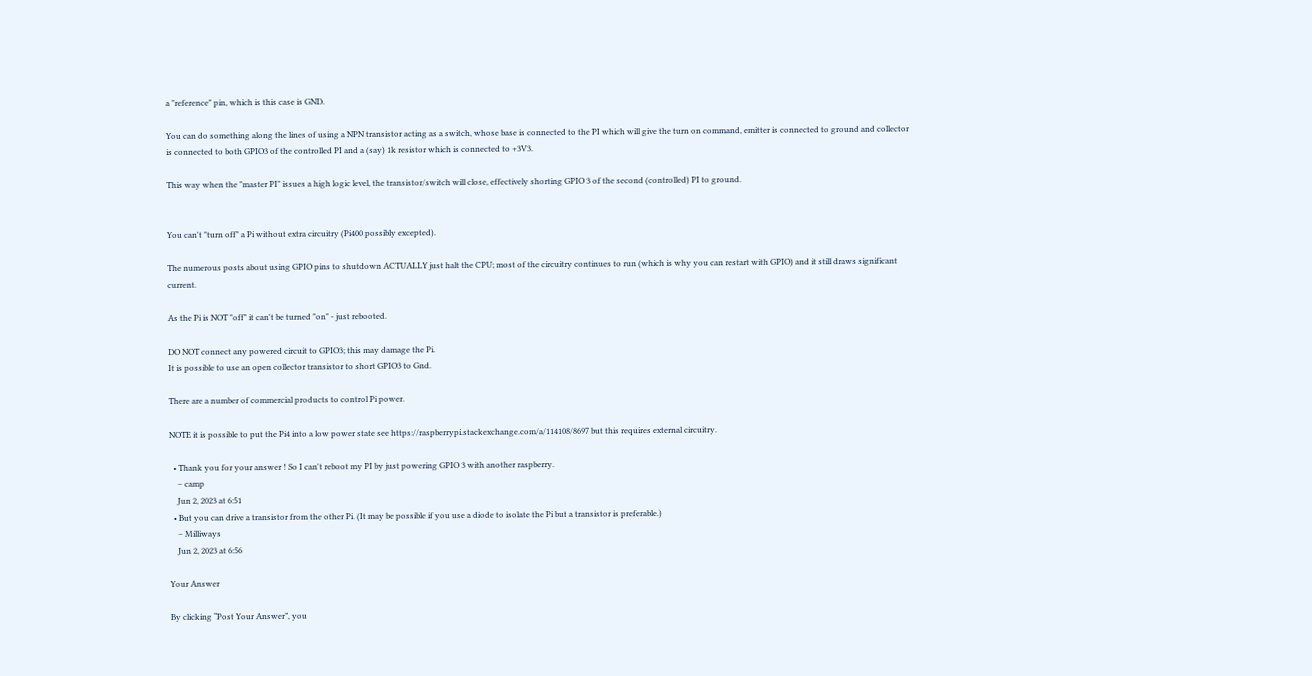a "reference" pin, which is this case is GND.

You can do something along the lines of using a NPN transistor acting as a switch, whose base is connected to the PI which will give the turn on command, emitter is connected to ground and collector is connected to both GPIO3 of the controlled PI and a (say) 1k resistor which is connected to +3V3.

This way when the "master PI" issues a high logic level, the transistor/switch will close, effectively shorting GPIO 3 of the second (controlled) PI to ground.


You can't "turn off" a Pi without extra circuitry (Pi400 possibly excepted).

The numerous posts about using GPIO pins to shutdown ACTUALLY just halt the CPU; most of the circuitry continues to run (which is why you can restart with GPIO) and it still draws significant current.

As the Pi is NOT "off" it can't be turned "on" - just rebooted.

DO NOT connect any powered circuit to GPIO3; this may damage the Pi.
It is possible to use an open collector transistor to short GPIO3 to Gnd.

There are a number of commercial products to control Pi power.

NOTE it is possible to put the Pi4 into a low power state see https://raspberrypi.stackexchange.com/a/114108/8697 but this requires external circuitry.

  • Thank you for your answer ! So I can't reboot my PI by just powering GPIO 3 with another raspberry.
    – camp
    Jun 2, 2023 at 6:51
  • But you can drive a transistor from the other Pi. (It may be possible if you use a diode to isolate the Pi but a transistor is preferable.)
    – Milliways
    Jun 2, 2023 at 6:56

Your Answer

By clicking “Post Your Answer”, you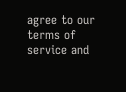agree to our terms of service and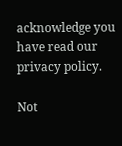acknowledge you have read our privacy policy.

Not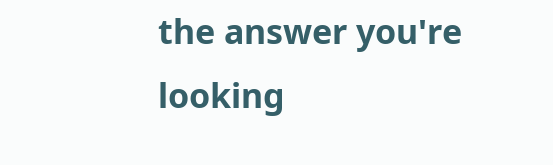the answer you're looking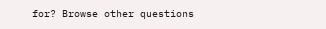for? Browse other questions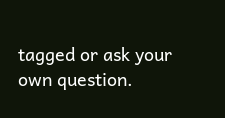tagged or ask your own question.